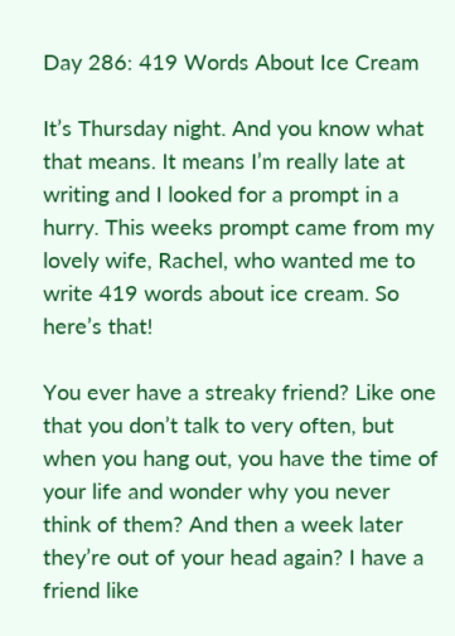Day 286: 419 Words About Ice Cream

It’s Thursday night. And you know what that means. It means I’m really late at writing and I looked for a prompt in a hurry. This weeks prompt came from my lovely wife, Rachel, who wanted me to write 419 words about ice cream. So here’s that!

You ever have a streaky friend? Like one that you don’t talk to very often, but when you hang out, you have the time of your life and wonder why you never think of them? And then a week later they’re out of your head again? I have a friend like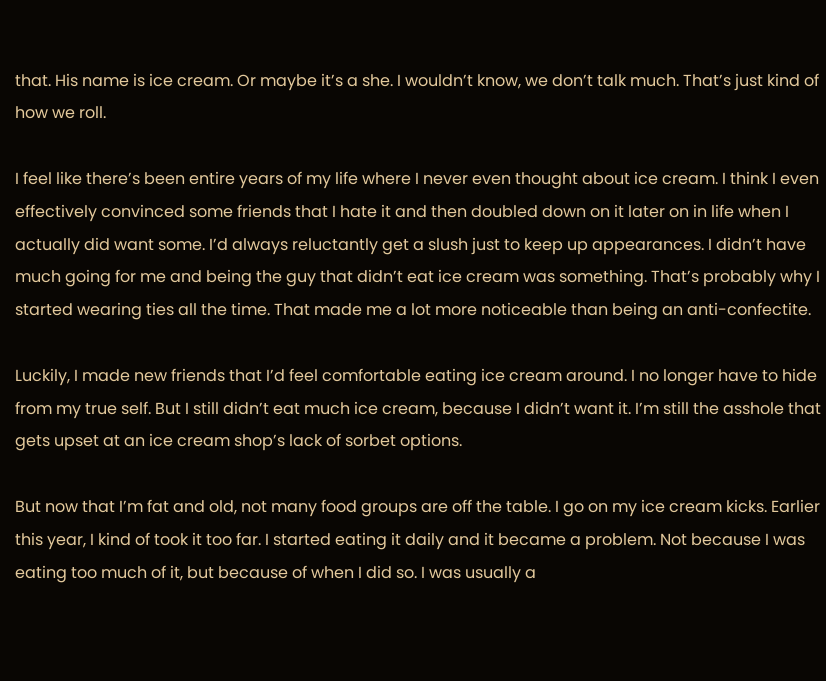that. His name is ice cream. Or maybe it’s a she. I wouldn’t know, we don’t talk much. That’s just kind of how we roll.

I feel like there’s been entire years of my life where I never even thought about ice cream. I think I even effectively convinced some friends that I hate it and then doubled down on it later on in life when I actually did want some. I’d always reluctantly get a slush just to keep up appearances. I didn’t have much going for me and being the guy that didn’t eat ice cream was something. That’s probably why I started wearing ties all the time. That made me a lot more noticeable than being an anti-confectite.

Luckily, I made new friends that I’d feel comfortable eating ice cream around. I no longer have to hide from my true self. But I still didn’t eat much ice cream, because I didn’t want it. I’m still the asshole that gets upset at an ice cream shop’s lack of sorbet options.

But now that I’m fat and old, not many food groups are off the table. I go on my ice cream kicks. Earlier this year, I kind of took it too far. I started eating it daily and it became a problem. Not because I was eating too much of it, but because of when I did so. I was usually a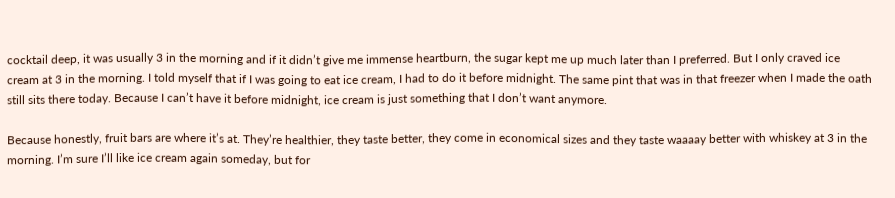cocktail deep, it was usually 3 in the morning and if it didn’t give me immense heartburn, the sugar kept me up much later than I preferred. But I only craved ice cream at 3 in the morning. I told myself that if I was going to eat ice cream, I had to do it before midnight. The same pint that was in that freezer when I made the oath still sits there today. Because I can’t have it before midnight, ice cream is just something that I don’t want anymore.

Because honestly, fruit bars are where it’s at. They’re healthier, they taste better, they come in economical sizes and they taste waaaay better with whiskey at 3 in the morning. I’m sure I’ll like ice cream again someday, but for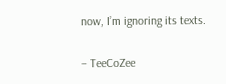now, I’m ignoring its texts.

– TeeCoZee